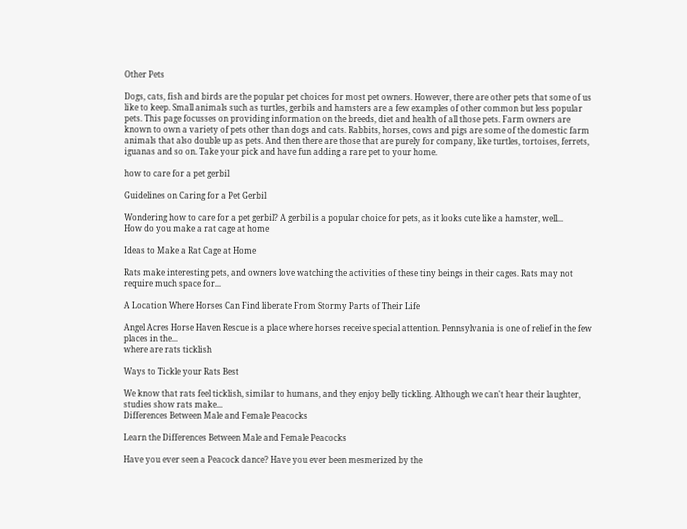Other Pets

Dogs, cats, fish and birds are the popular pet choices for most pet owners. However, there are other pets that some of us like to keep. Small animals such as turtles, gerbils and hamsters are a few examples of other common but less popular pets. This page focusses on providing information on the breeds, diet and health of all those pets. Farm owners are known to own a variety of pets other than dogs and cats. Rabbits, horses, cows and pigs are some of the domestic farm animals that also double up as pets. And then there are those that are purely for company, like turtles, tortoises, ferrets, iguanas and so on. Take your pick and have fun adding a rare pet to your home.

how to care for a pet gerbil

Guidelines on Caring for a Pet Gerbil

Wondering how to care for a pet gerbil? A gerbil is a popular choice for pets, as it looks cute like a hamster, well...
How do you make a rat cage at home

Ideas to Make a Rat Cage at Home

Rats make interesting pets, and owners love watching the activities of these tiny beings in their cages. Rats may not require much space for...

A Location Where Horses Can Find liberate From Stormy Parts of Their Life

Angel Acres Horse Haven Rescue is a place where horses receive special attention. Pennsylvania is one of relief in the few places in the...
where are rats ticklish

Ways to Tickle your Rats Best

We know that rats feel ticklish, similar to humans, and they enjoy belly tickling. Although we can't hear their laughter, studies show rats make...
Differences Between Male and Female Peacocks

Learn the Differences Between Male and Female Peacocks

Have you ever seen a Peacock dance? Have you ever been mesmerized by the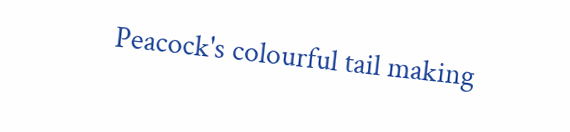Peacock's colourful tail making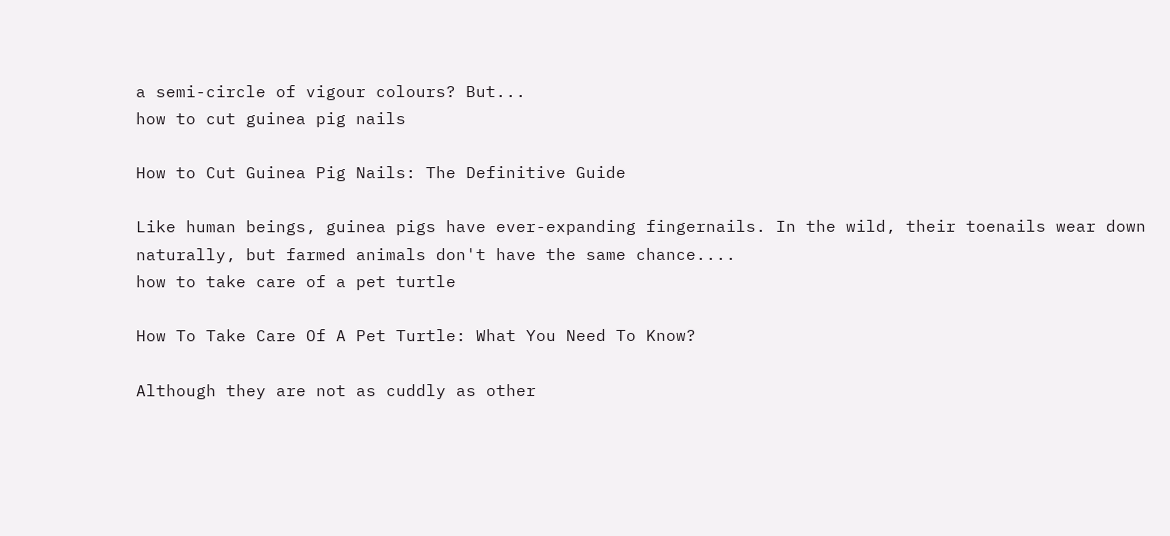a semi-circle of vigour colours? But...
how to cut guinea pig nails

How to Cut Guinea Pig Nails: The Definitive Guide

Like human beings, guinea pigs have ever-expanding fingernails. In the wild, their toenails wear down naturally, but farmed animals don't have the same chance....
how to take care of a pet turtle

How To Take Care Of A Pet Turtle: What You Need To Know?

Although they are not as cuddly as other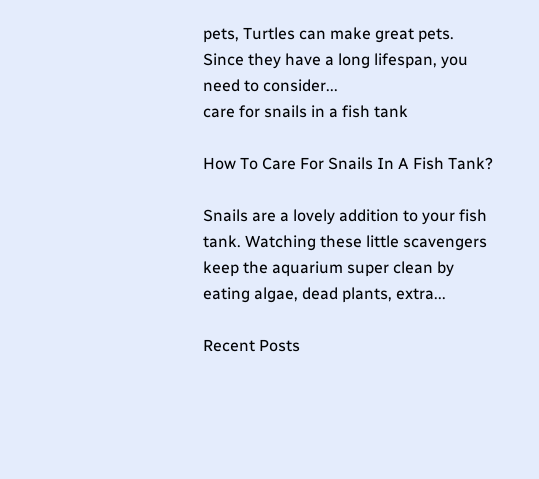pets, Turtles can make great pets. Since they have a long lifespan, you need to consider...
care for snails in a fish tank

How To Care For Snails In A Fish Tank?

Snails are a lovely addition to your fish tank. Watching these little scavengers keep the aquarium super clean by eating algae, dead plants, extra...

Recent Posts